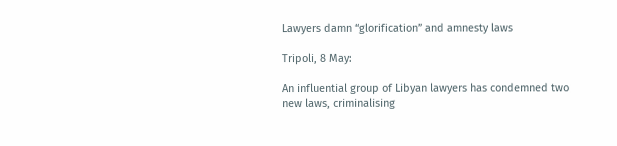Lawyers damn “glorification” and amnesty laws

Tripoli, 8 May:

An influential group of Libyan lawyers has condemned two new laws, criminalising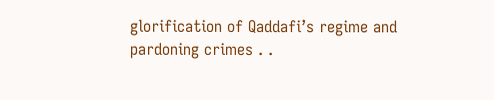glorification of Qaddafi’s regime and pardoning crimes . .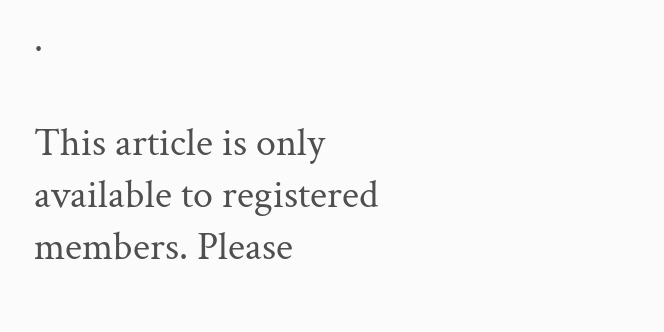.

This article is only available to registered members. Please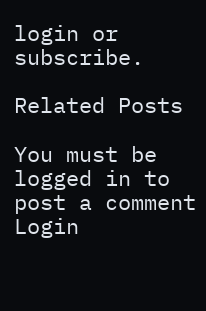login or subscribe.

Related Posts

You must be logged in to post a comment Login